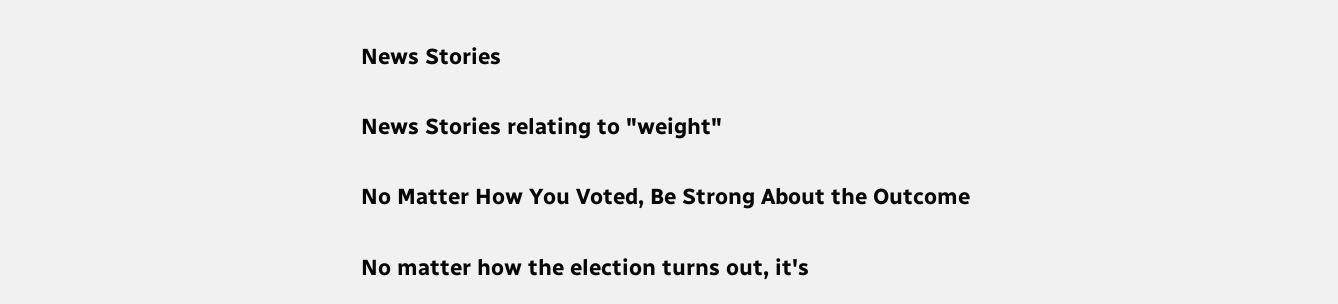News Stories

News Stories relating to "weight"

No Matter How You Voted, Be Strong About the Outcome

No matter how the election turns out, it's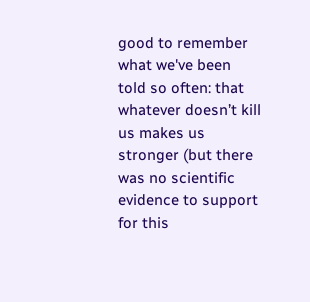good to remember what we've been told so often: that whatever doesn’t kill us makes us stronger (but there was no scientific evidence to support for this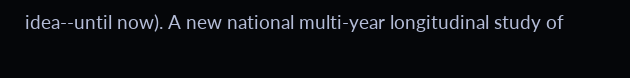idea--until now). A new national multi-year longitudinal study of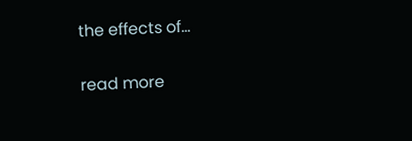the effects of...

read more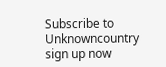Subscribe to Unknowncountry sign up now